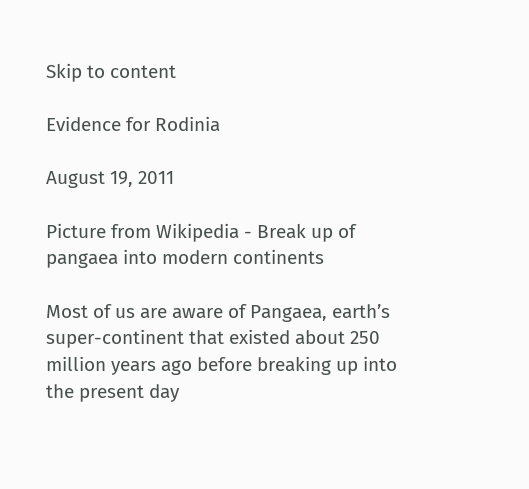Skip to content

Evidence for Rodinia

August 19, 2011

Picture from Wikipedia - Break up of pangaea into modern continents

Most of us are aware of Pangaea, earth’s super-continent that existed about 250 million years ago before breaking up into the present day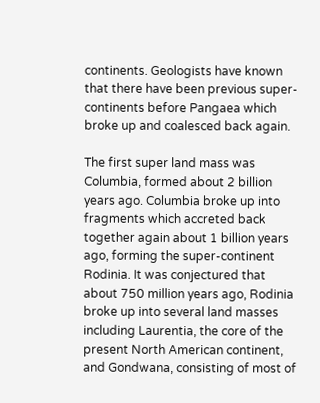continents. Geologists have known that there have been previous super-continents before Pangaea which broke up and coalesced back again.

The first super land mass was Columbia, formed about 2 billion years ago. Columbia broke up into fragments which accreted back together again about 1 billion years ago, forming the super-continent Rodinia. It was conjectured that about 750 million years ago, Rodinia broke up into several land masses including Laurentia, the core of the present North American continent, and Gondwana, consisting of most of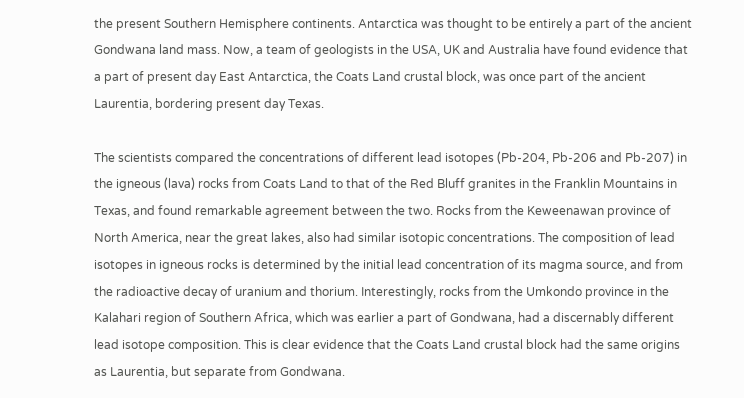the present Southern Hemisphere continents. Antarctica was thought to be entirely a part of the ancient Gondwana land mass. Now, a team of geologists in the USA, UK and Australia have found evidence that a part of present day East Antarctica, the Coats Land crustal block, was once part of the ancient Laurentia, bordering present day Texas.

The scientists compared the concentrations of different lead isotopes (Pb-204, Pb-206 and Pb-207) in the igneous (lava) rocks from Coats Land to that of the Red Bluff granites in the Franklin Mountains in Texas, and found remarkable agreement between the two. Rocks from the Keweenawan province of North America, near the great lakes, also had similar isotopic concentrations. The composition of lead isotopes in igneous rocks is determined by the initial lead concentration of its magma source, and from the radioactive decay of uranium and thorium. Interestingly, rocks from the Umkondo province in the Kalahari region of Southern Africa, which was earlier a part of Gondwana, had a discernably different lead isotope composition. This is clear evidence that the Coats Land crustal block had the same origins as Laurentia, but separate from Gondwana.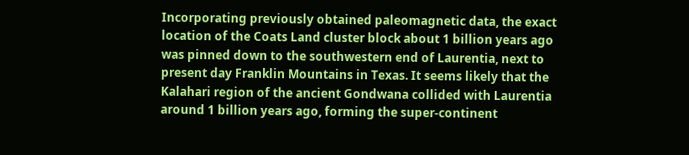Incorporating previously obtained paleomagnetic data, the exact location of the Coats Land cluster block about 1 billion years ago was pinned down to the southwestern end of Laurentia, next to present day Franklin Mountains in Texas. It seems likely that the Kalahari region of the ancient Gondwana collided with Laurentia around 1 billion years ago, forming the super-continent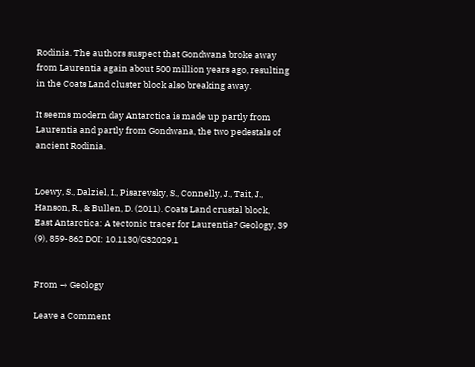Rodinia. The authors suspect that Gondwana broke away from Laurentia again about 500 million years ago, resulting in the Coats Land cluster block also breaking away.

It seems modern day Antarctica is made up partly from Laurentia and partly from Gondwana, the two pedestals of ancient Rodinia.


Loewy, S., Dalziel, I., Pisarevsky, S., Connelly, J., Tait, J., Hanson, R., & Bullen, D. (2011). Coats Land crustal block, East Antarctica: A tectonic tracer for Laurentia? Geology, 39 (9), 859-862 DOI: 10.1130/G32029.1


From → Geology

Leave a Comment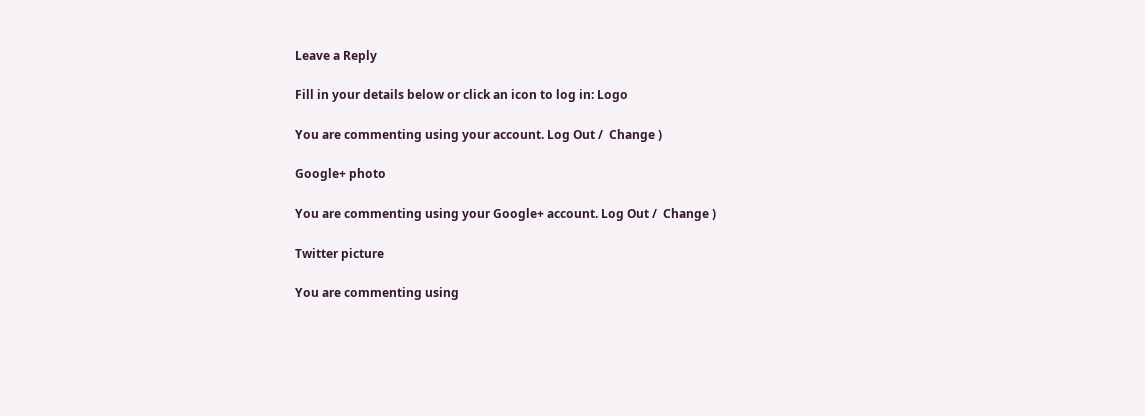Leave a Reply

Fill in your details below or click an icon to log in: Logo

You are commenting using your account. Log Out /  Change )

Google+ photo

You are commenting using your Google+ account. Log Out /  Change )

Twitter picture

You are commenting using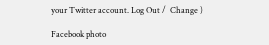your Twitter account. Log Out /  Change )

Facebook photo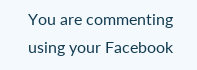You are commenting using your Facebook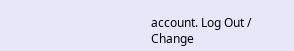account. Log Out /  Change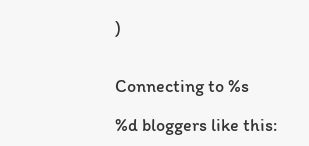)


Connecting to %s

%d bloggers like this: